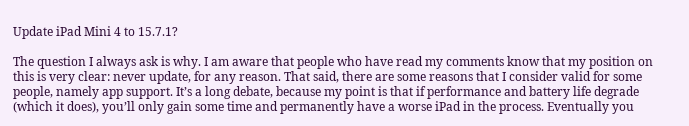Update iPad Mini 4 to 15.7.1?

The question I always ask is why. I am aware that people who have read my comments know that my position on this is very clear: never update, for any reason. That said, there are some reasons that I consider valid for some people, namely app support. It’s a long debate, because my point is that if performance and battery life degrade (which it does), you’ll only gain some time and permanently have a worse iPad in the process. Eventually you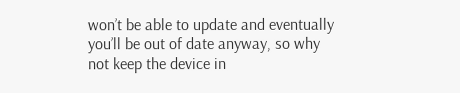won’t be able to update and eventually you’ll be out of date anyway, so why not keep the device in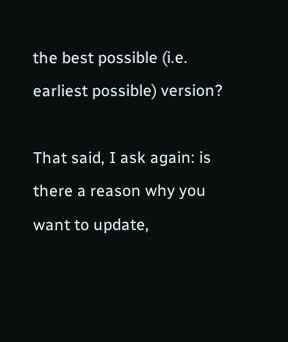the best possible (i.e. earliest possible) version?

That said, I ask again: is there a reason why you want to update,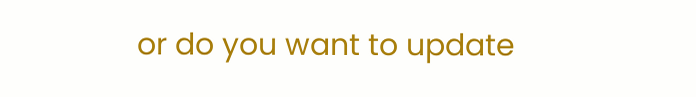or do you want to update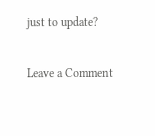just to update?

Leave a Comment